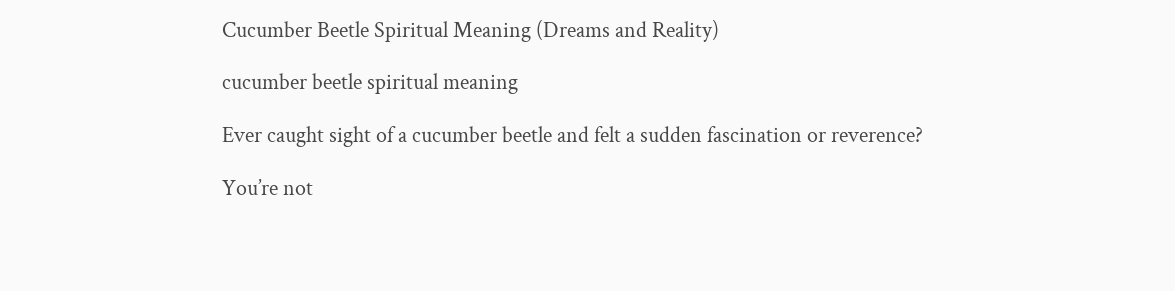Cucumber Beetle Spiritual Meaning (Dreams and Reality)

cucumber beetle spiritual meaning

Ever caught sight of a cucumber beetle and felt a sudden fascination or reverence?

You’re not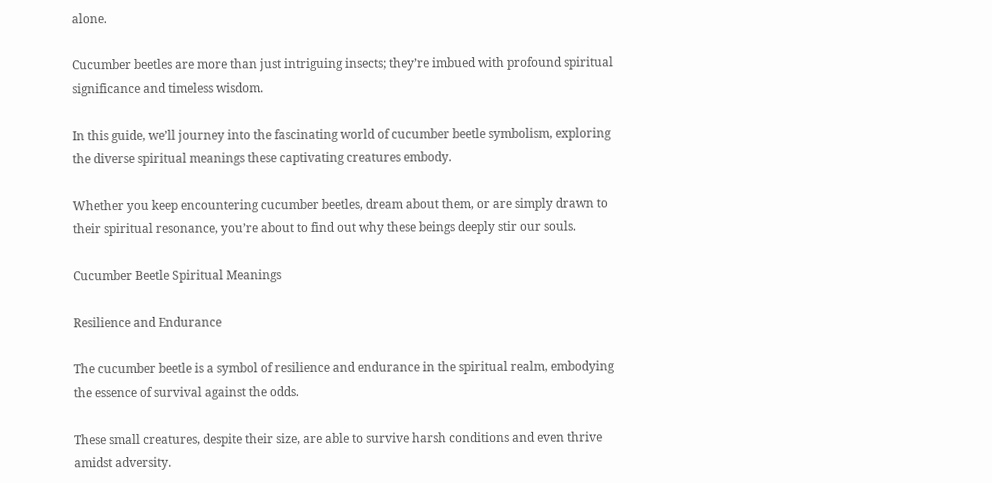alone.

Cucumber beetles are more than just intriguing insects; they’re imbued with profound spiritual significance and timeless wisdom.

In this guide, we’ll journey into the fascinating world of cucumber beetle symbolism, exploring the diverse spiritual meanings these captivating creatures embody.

Whether you keep encountering cucumber beetles, dream about them, or are simply drawn to their spiritual resonance, you’re about to find out why these beings deeply stir our souls.

Cucumber Beetle Spiritual Meanings

Resilience and Endurance

The cucumber beetle is a symbol of resilience and endurance in the spiritual realm, embodying the essence of survival against the odds.

These small creatures, despite their size, are able to survive harsh conditions and even thrive amidst adversity.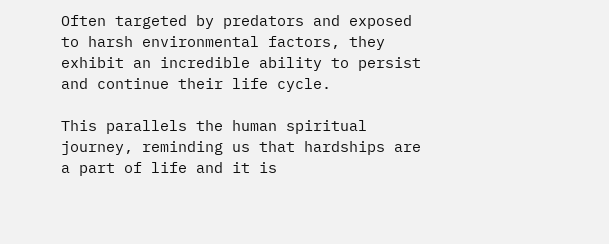Often targeted by predators and exposed to harsh environmental factors, they exhibit an incredible ability to persist and continue their life cycle.

This parallels the human spiritual journey, reminding us that hardships are a part of life and it is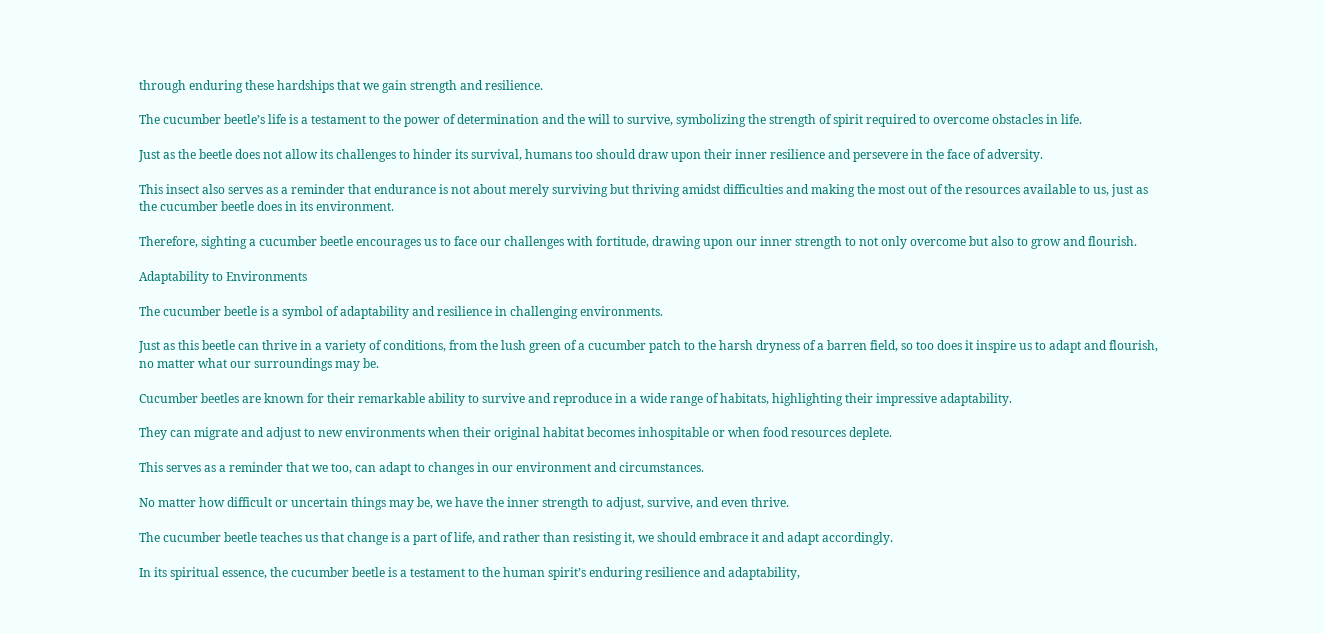through enduring these hardships that we gain strength and resilience.

The cucumber beetle’s life is a testament to the power of determination and the will to survive, symbolizing the strength of spirit required to overcome obstacles in life.

Just as the beetle does not allow its challenges to hinder its survival, humans too should draw upon their inner resilience and persevere in the face of adversity.

This insect also serves as a reminder that endurance is not about merely surviving but thriving amidst difficulties and making the most out of the resources available to us, just as the cucumber beetle does in its environment.

Therefore, sighting a cucumber beetle encourages us to face our challenges with fortitude, drawing upon our inner strength to not only overcome but also to grow and flourish.

Adaptability to Environments

The cucumber beetle is a symbol of adaptability and resilience in challenging environments.

Just as this beetle can thrive in a variety of conditions, from the lush green of a cucumber patch to the harsh dryness of a barren field, so too does it inspire us to adapt and flourish, no matter what our surroundings may be.

Cucumber beetles are known for their remarkable ability to survive and reproduce in a wide range of habitats, highlighting their impressive adaptability.

They can migrate and adjust to new environments when their original habitat becomes inhospitable or when food resources deplete.

This serves as a reminder that we too, can adapt to changes in our environment and circumstances.

No matter how difficult or uncertain things may be, we have the inner strength to adjust, survive, and even thrive.

The cucumber beetle teaches us that change is a part of life, and rather than resisting it, we should embrace it and adapt accordingly.

In its spiritual essence, the cucumber beetle is a testament to the human spirit’s enduring resilience and adaptability,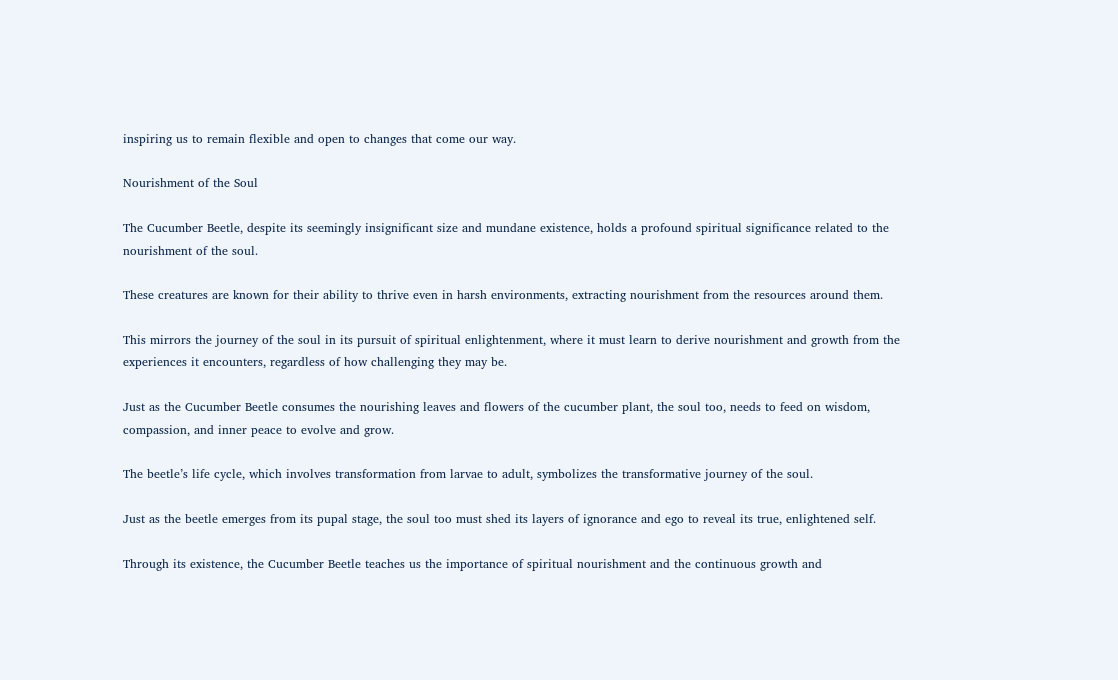inspiring us to remain flexible and open to changes that come our way.

Nourishment of the Soul

The Cucumber Beetle, despite its seemingly insignificant size and mundane existence, holds a profound spiritual significance related to the nourishment of the soul.

These creatures are known for their ability to thrive even in harsh environments, extracting nourishment from the resources around them.

This mirrors the journey of the soul in its pursuit of spiritual enlightenment, where it must learn to derive nourishment and growth from the experiences it encounters, regardless of how challenging they may be.

Just as the Cucumber Beetle consumes the nourishing leaves and flowers of the cucumber plant, the soul too, needs to feed on wisdom, compassion, and inner peace to evolve and grow.

The beetle’s life cycle, which involves transformation from larvae to adult, symbolizes the transformative journey of the soul.

Just as the beetle emerges from its pupal stage, the soul too must shed its layers of ignorance and ego to reveal its true, enlightened self.

Through its existence, the Cucumber Beetle teaches us the importance of spiritual nourishment and the continuous growth and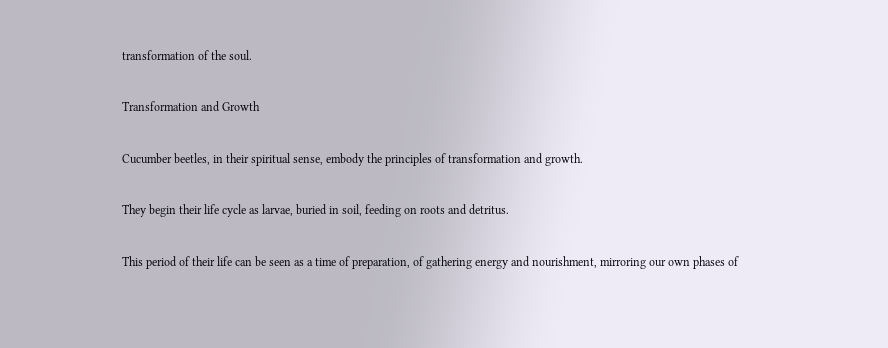transformation of the soul.

Transformation and Growth

Cucumber beetles, in their spiritual sense, embody the principles of transformation and growth.

They begin their life cycle as larvae, buried in soil, feeding on roots and detritus.

This period of their life can be seen as a time of preparation, of gathering energy and nourishment, mirroring our own phases of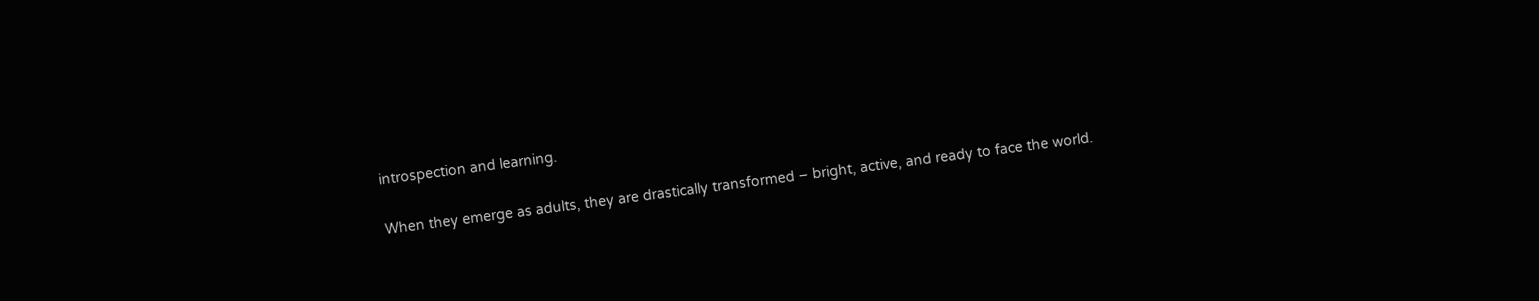introspection and learning.

When they emerge as adults, they are drastically transformed – bright, active, and ready to face the world.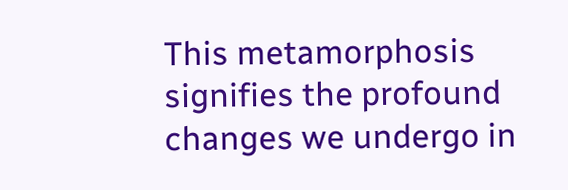This metamorphosis signifies the profound changes we undergo in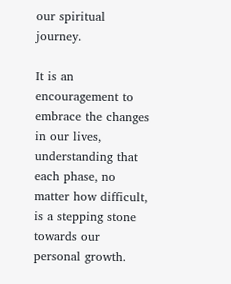our spiritual journey.

It is an encouragement to embrace the changes in our lives, understanding that each phase, no matter how difficult, is a stepping stone towards our personal growth.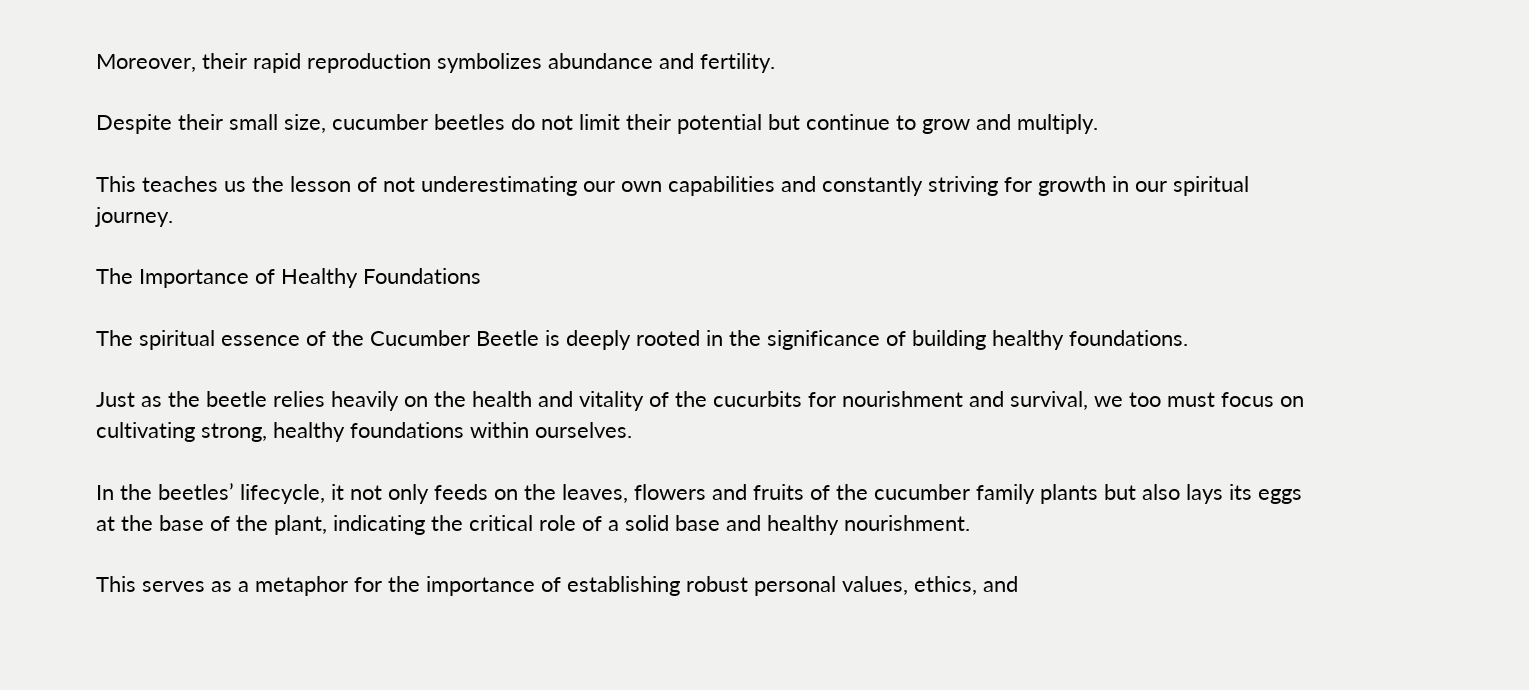Moreover, their rapid reproduction symbolizes abundance and fertility.

Despite their small size, cucumber beetles do not limit their potential but continue to grow and multiply.

This teaches us the lesson of not underestimating our own capabilities and constantly striving for growth in our spiritual journey.

The Importance of Healthy Foundations

The spiritual essence of the Cucumber Beetle is deeply rooted in the significance of building healthy foundations.

Just as the beetle relies heavily on the health and vitality of the cucurbits for nourishment and survival, we too must focus on cultivating strong, healthy foundations within ourselves.

In the beetles’ lifecycle, it not only feeds on the leaves, flowers and fruits of the cucumber family plants but also lays its eggs at the base of the plant, indicating the critical role of a solid base and healthy nourishment.

This serves as a metaphor for the importance of establishing robust personal values, ethics, and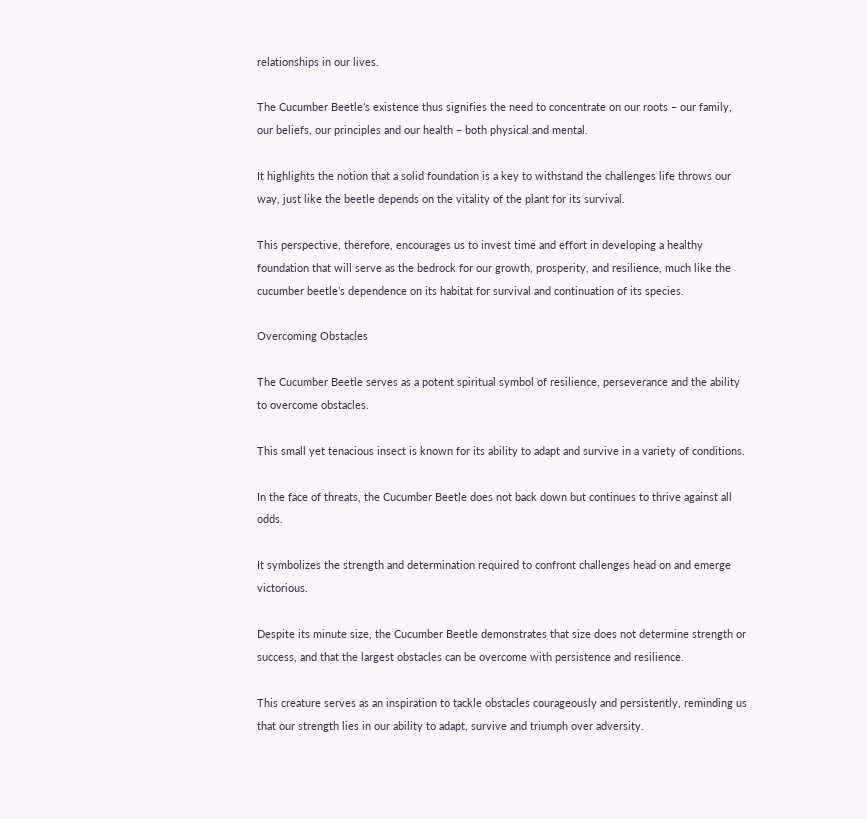relationships in our lives.

The Cucumber Beetle’s existence thus signifies the need to concentrate on our roots – our family, our beliefs, our principles and our health – both physical and mental.

It highlights the notion that a solid foundation is a key to withstand the challenges life throws our way, just like the beetle depends on the vitality of the plant for its survival.

This perspective, therefore, encourages us to invest time and effort in developing a healthy foundation that will serve as the bedrock for our growth, prosperity, and resilience, much like the cucumber beetle’s dependence on its habitat for survival and continuation of its species.

Overcoming Obstacles

The Cucumber Beetle serves as a potent spiritual symbol of resilience, perseverance and the ability to overcome obstacles.

This small yet tenacious insect is known for its ability to adapt and survive in a variety of conditions.

In the face of threats, the Cucumber Beetle does not back down but continues to thrive against all odds.

It symbolizes the strength and determination required to confront challenges head on and emerge victorious.

Despite its minute size, the Cucumber Beetle demonstrates that size does not determine strength or success, and that the largest obstacles can be overcome with persistence and resilience.

This creature serves as an inspiration to tackle obstacles courageously and persistently, reminding us that our strength lies in our ability to adapt, survive and triumph over adversity.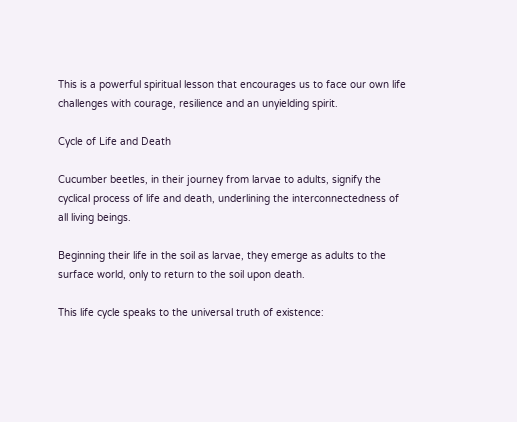This is a powerful spiritual lesson that encourages us to face our own life challenges with courage, resilience and an unyielding spirit.

Cycle of Life and Death

Cucumber beetles, in their journey from larvae to adults, signify the cyclical process of life and death, underlining the interconnectedness of all living beings.

Beginning their life in the soil as larvae, they emerge as adults to the surface world, only to return to the soil upon death.

This life cycle speaks to the universal truth of existence: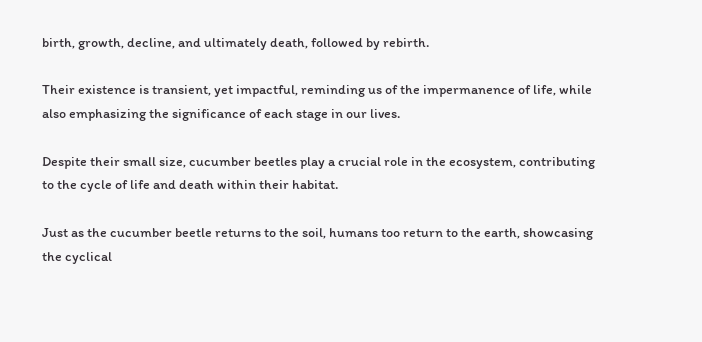birth, growth, decline, and ultimately death, followed by rebirth.

Their existence is transient, yet impactful, reminding us of the impermanence of life, while also emphasizing the significance of each stage in our lives.

Despite their small size, cucumber beetles play a crucial role in the ecosystem, contributing to the cycle of life and death within their habitat.

Just as the cucumber beetle returns to the soil, humans too return to the earth, showcasing the cyclical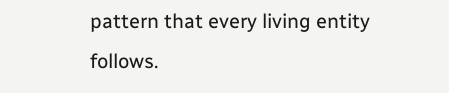pattern that every living entity follows.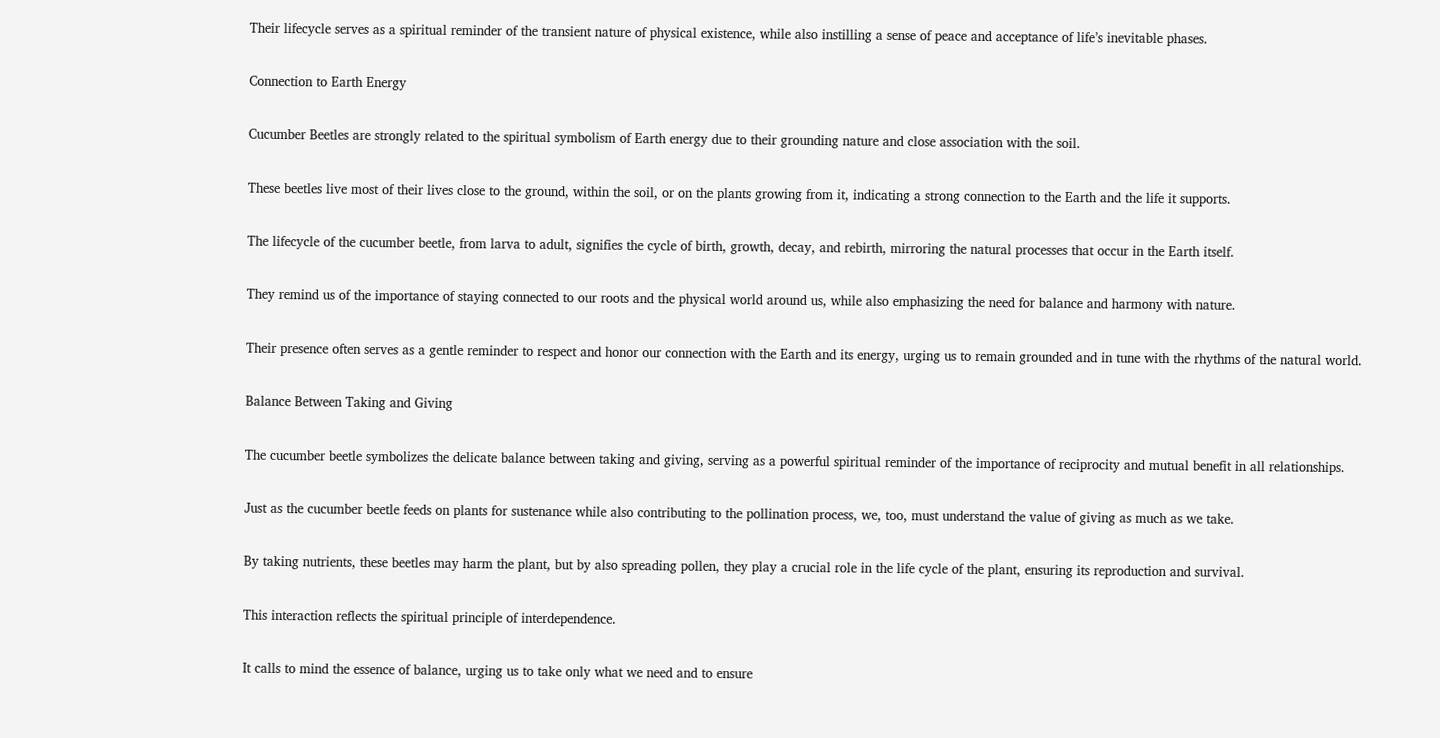Their lifecycle serves as a spiritual reminder of the transient nature of physical existence, while also instilling a sense of peace and acceptance of life’s inevitable phases.

Connection to Earth Energy

Cucumber Beetles are strongly related to the spiritual symbolism of Earth energy due to their grounding nature and close association with the soil.

These beetles live most of their lives close to the ground, within the soil, or on the plants growing from it, indicating a strong connection to the Earth and the life it supports.

The lifecycle of the cucumber beetle, from larva to adult, signifies the cycle of birth, growth, decay, and rebirth, mirroring the natural processes that occur in the Earth itself.

They remind us of the importance of staying connected to our roots and the physical world around us, while also emphasizing the need for balance and harmony with nature.

Their presence often serves as a gentle reminder to respect and honor our connection with the Earth and its energy, urging us to remain grounded and in tune with the rhythms of the natural world.

Balance Between Taking and Giving

The cucumber beetle symbolizes the delicate balance between taking and giving, serving as a powerful spiritual reminder of the importance of reciprocity and mutual benefit in all relationships.

Just as the cucumber beetle feeds on plants for sustenance while also contributing to the pollination process, we, too, must understand the value of giving as much as we take.

By taking nutrients, these beetles may harm the plant, but by also spreading pollen, they play a crucial role in the life cycle of the plant, ensuring its reproduction and survival.

This interaction reflects the spiritual principle of interdependence.

It calls to mind the essence of balance, urging us to take only what we need and to ensure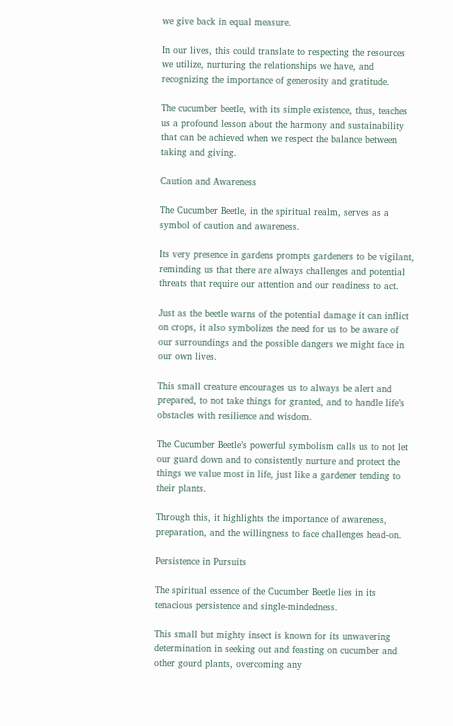we give back in equal measure.

In our lives, this could translate to respecting the resources we utilize, nurturing the relationships we have, and recognizing the importance of generosity and gratitude.

The cucumber beetle, with its simple existence, thus, teaches us a profound lesson about the harmony and sustainability that can be achieved when we respect the balance between taking and giving.

Caution and Awareness

The Cucumber Beetle, in the spiritual realm, serves as a symbol of caution and awareness.

Its very presence in gardens prompts gardeners to be vigilant, reminding us that there are always challenges and potential threats that require our attention and our readiness to act.

Just as the beetle warns of the potential damage it can inflict on crops, it also symbolizes the need for us to be aware of our surroundings and the possible dangers we might face in our own lives.

This small creature encourages us to always be alert and prepared, to not take things for granted, and to handle life’s obstacles with resilience and wisdom.

The Cucumber Beetle’s powerful symbolism calls us to not let our guard down and to consistently nurture and protect the things we value most in life, just like a gardener tending to their plants.

Through this, it highlights the importance of awareness, preparation, and the willingness to face challenges head-on.

Persistence in Pursuits

The spiritual essence of the Cucumber Beetle lies in its tenacious persistence and single-mindedness.

This small but mighty insect is known for its unwavering determination in seeking out and feasting on cucumber and other gourd plants, overcoming any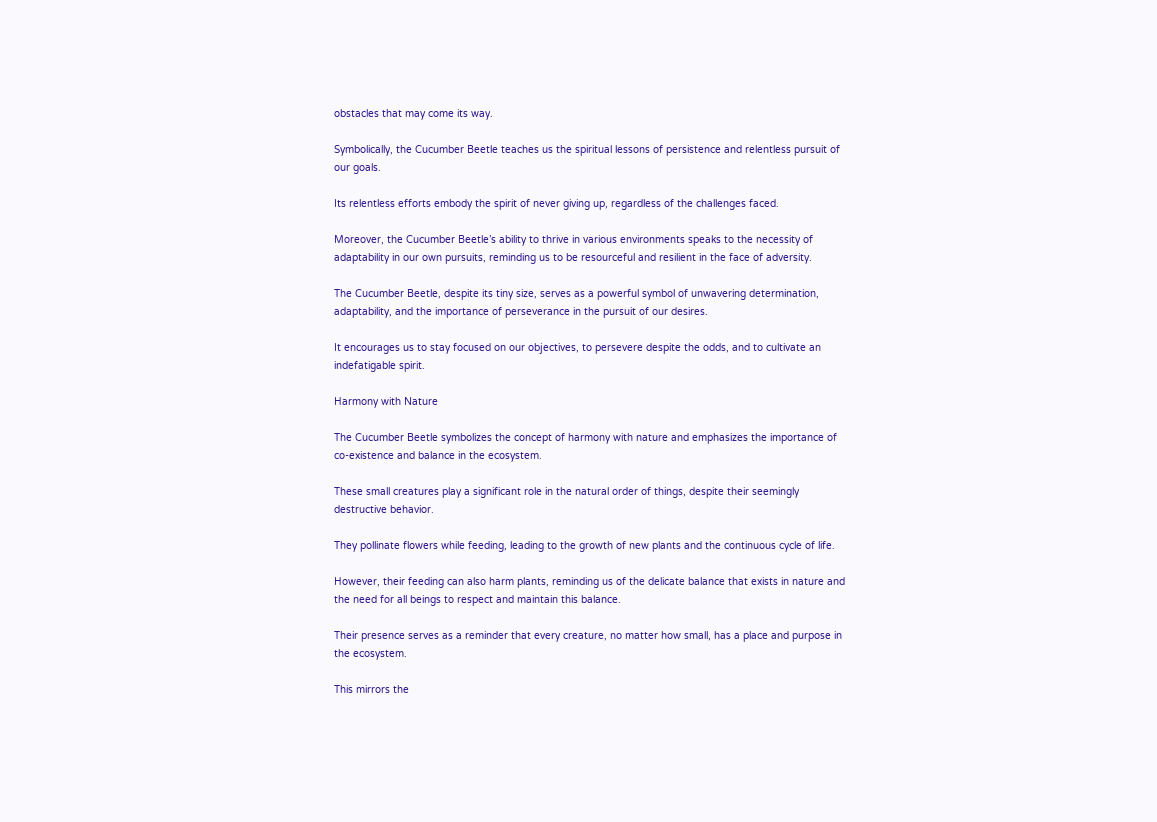obstacles that may come its way.

Symbolically, the Cucumber Beetle teaches us the spiritual lessons of persistence and relentless pursuit of our goals.

Its relentless efforts embody the spirit of never giving up, regardless of the challenges faced.

Moreover, the Cucumber Beetle’s ability to thrive in various environments speaks to the necessity of adaptability in our own pursuits, reminding us to be resourceful and resilient in the face of adversity.

The Cucumber Beetle, despite its tiny size, serves as a powerful symbol of unwavering determination, adaptability, and the importance of perseverance in the pursuit of our desires.

It encourages us to stay focused on our objectives, to persevere despite the odds, and to cultivate an indefatigable spirit.

Harmony with Nature

The Cucumber Beetle symbolizes the concept of harmony with nature and emphasizes the importance of co-existence and balance in the ecosystem.

These small creatures play a significant role in the natural order of things, despite their seemingly destructive behavior.

They pollinate flowers while feeding, leading to the growth of new plants and the continuous cycle of life.

However, their feeding can also harm plants, reminding us of the delicate balance that exists in nature and the need for all beings to respect and maintain this balance.

Their presence serves as a reminder that every creature, no matter how small, has a place and purpose in the ecosystem.

This mirrors the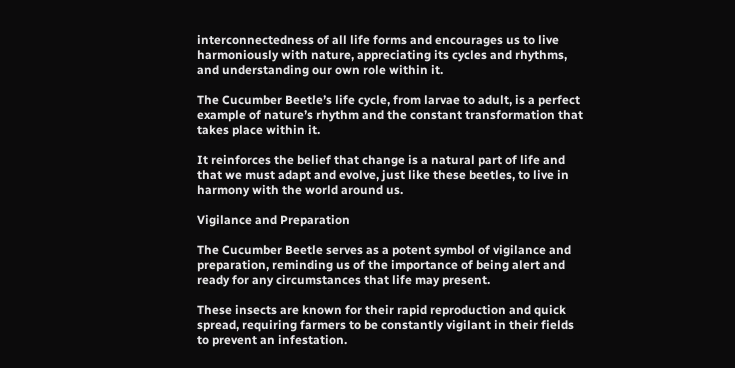interconnectedness of all life forms and encourages us to live harmoniously with nature, appreciating its cycles and rhythms, and understanding our own role within it.

The Cucumber Beetle’s life cycle, from larvae to adult, is a perfect example of nature’s rhythm and the constant transformation that takes place within it.

It reinforces the belief that change is a natural part of life and that we must adapt and evolve, just like these beetles, to live in harmony with the world around us.

Vigilance and Preparation

The Cucumber Beetle serves as a potent symbol of vigilance and preparation, reminding us of the importance of being alert and ready for any circumstances that life may present.

These insects are known for their rapid reproduction and quick spread, requiring farmers to be constantly vigilant in their fields to prevent an infestation.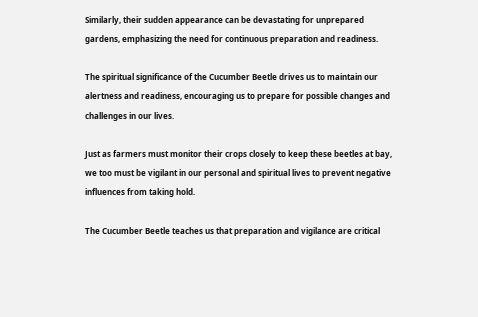Similarly, their sudden appearance can be devastating for unprepared gardens, emphasizing the need for continuous preparation and readiness.

The spiritual significance of the Cucumber Beetle drives us to maintain our alertness and readiness, encouraging us to prepare for possible changes and challenges in our lives.

Just as farmers must monitor their crops closely to keep these beetles at bay, we too must be vigilant in our personal and spiritual lives to prevent negative influences from taking hold.

The Cucumber Beetle teaches us that preparation and vigilance are critical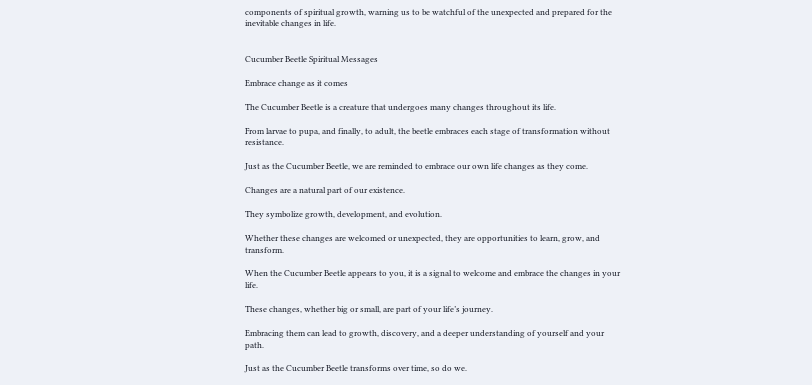components of spiritual growth, warning us to be watchful of the unexpected and prepared for the inevitable changes in life.


Cucumber Beetle Spiritual Messages

Embrace change as it comes

The Cucumber Beetle is a creature that undergoes many changes throughout its life.

From larvae to pupa, and finally, to adult, the beetle embraces each stage of transformation without resistance.

Just as the Cucumber Beetle, we are reminded to embrace our own life changes as they come.

Changes are a natural part of our existence.

They symbolize growth, development, and evolution.

Whether these changes are welcomed or unexpected, they are opportunities to learn, grow, and transform.

When the Cucumber Beetle appears to you, it is a signal to welcome and embrace the changes in your life.

These changes, whether big or small, are part of your life’s journey.

Embracing them can lead to growth, discovery, and a deeper understanding of yourself and your path.

Just as the Cucumber Beetle transforms over time, so do we.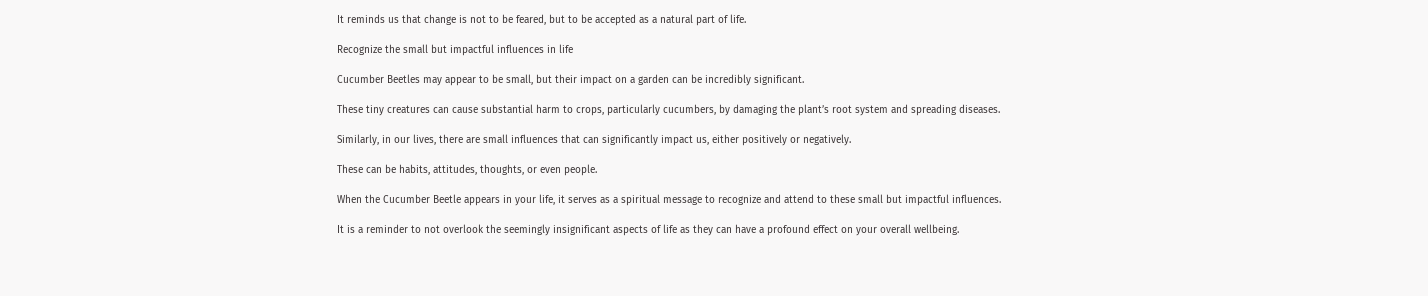It reminds us that change is not to be feared, but to be accepted as a natural part of life.

Recognize the small but impactful influences in life

Cucumber Beetles may appear to be small, but their impact on a garden can be incredibly significant.

These tiny creatures can cause substantial harm to crops, particularly cucumbers, by damaging the plant’s root system and spreading diseases.

Similarly, in our lives, there are small influences that can significantly impact us, either positively or negatively.

These can be habits, attitudes, thoughts, or even people.

When the Cucumber Beetle appears in your life, it serves as a spiritual message to recognize and attend to these small but impactful influences.

It is a reminder to not overlook the seemingly insignificant aspects of life as they can have a profound effect on your overall wellbeing.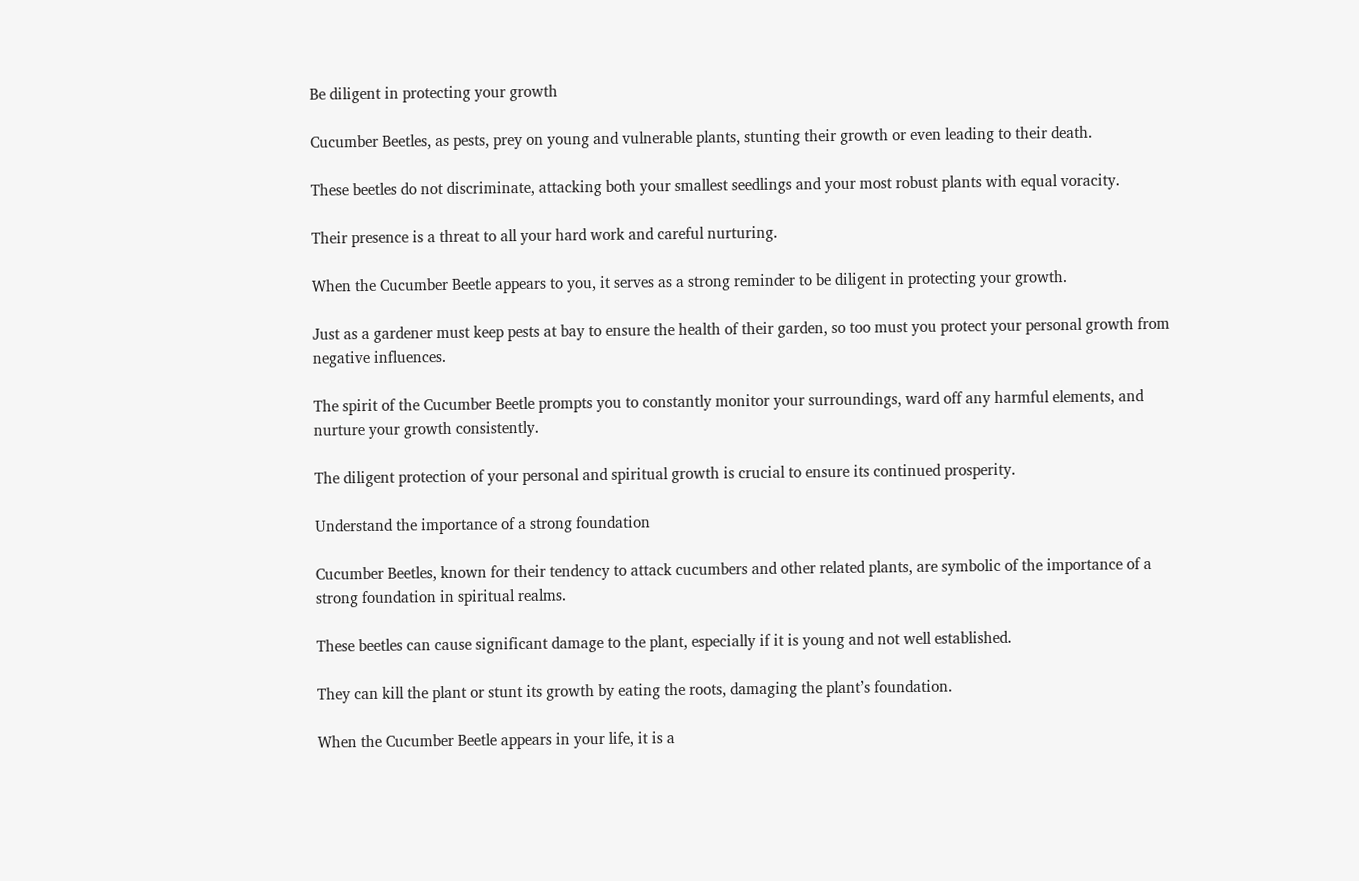Be diligent in protecting your growth

Cucumber Beetles, as pests, prey on young and vulnerable plants, stunting their growth or even leading to their death.

These beetles do not discriminate, attacking both your smallest seedlings and your most robust plants with equal voracity.

Their presence is a threat to all your hard work and careful nurturing.

When the Cucumber Beetle appears to you, it serves as a strong reminder to be diligent in protecting your growth.

Just as a gardener must keep pests at bay to ensure the health of their garden, so too must you protect your personal growth from negative influences.

The spirit of the Cucumber Beetle prompts you to constantly monitor your surroundings, ward off any harmful elements, and nurture your growth consistently.

The diligent protection of your personal and spiritual growth is crucial to ensure its continued prosperity.

Understand the importance of a strong foundation

Cucumber Beetles, known for their tendency to attack cucumbers and other related plants, are symbolic of the importance of a strong foundation in spiritual realms.

These beetles can cause significant damage to the plant, especially if it is young and not well established.

They can kill the plant or stunt its growth by eating the roots, damaging the plant’s foundation.

When the Cucumber Beetle appears in your life, it is a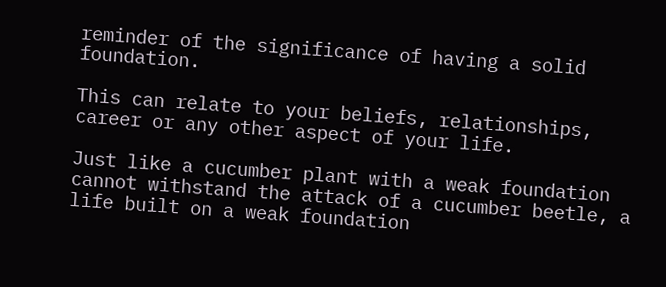reminder of the significance of having a solid foundation.

This can relate to your beliefs, relationships, career or any other aspect of your life.

Just like a cucumber plant with a weak foundation cannot withstand the attack of a cucumber beetle, a life built on a weak foundation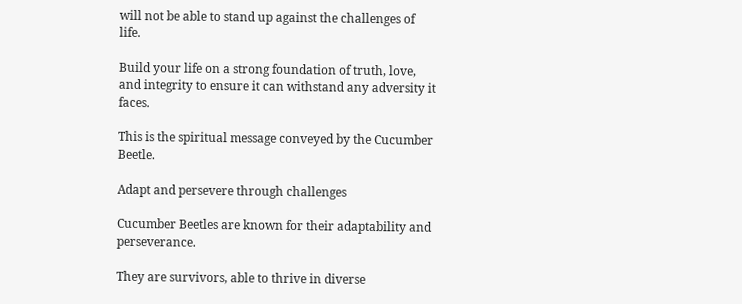will not be able to stand up against the challenges of life.

Build your life on a strong foundation of truth, love, and integrity to ensure it can withstand any adversity it faces.

This is the spiritual message conveyed by the Cucumber Beetle.

Adapt and persevere through challenges

Cucumber Beetles are known for their adaptability and perseverance.

They are survivors, able to thrive in diverse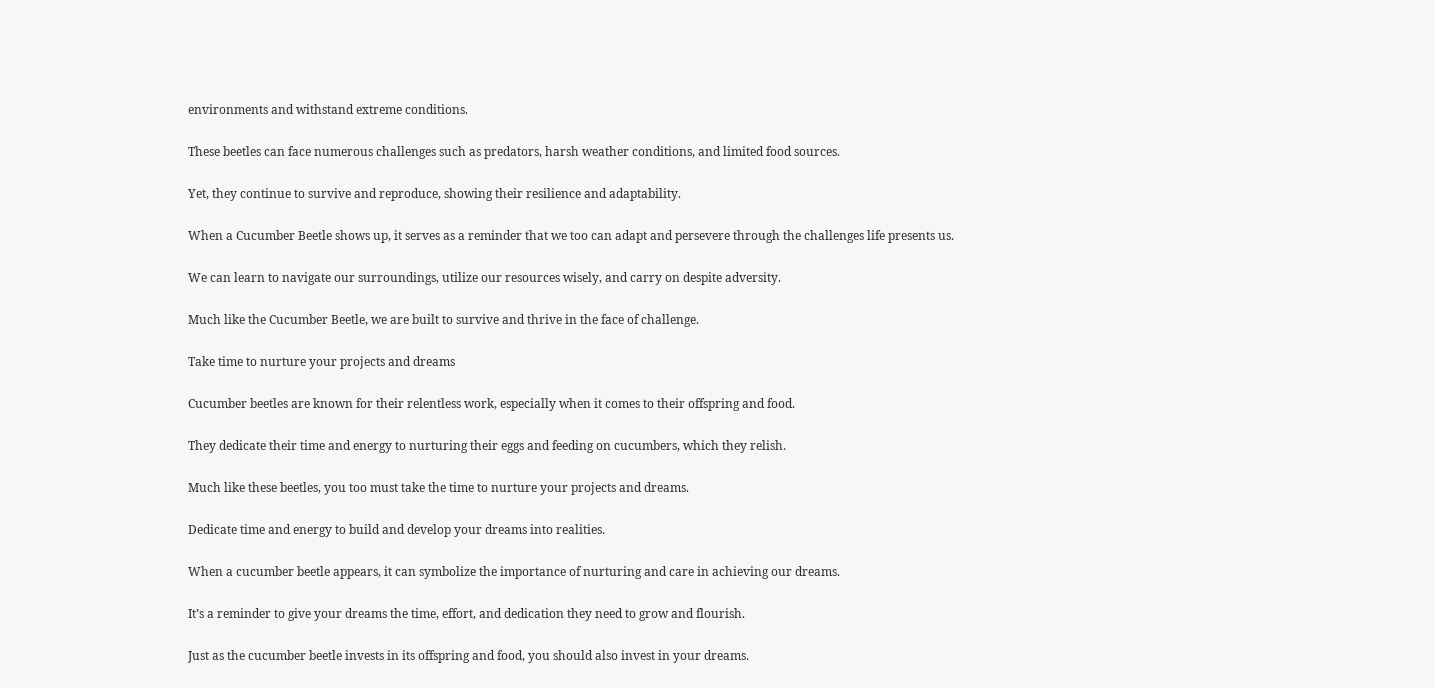environments and withstand extreme conditions.

These beetles can face numerous challenges such as predators, harsh weather conditions, and limited food sources.

Yet, they continue to survive and reproduce, showing their resilience and adaptability.

When a Cucumber Beetle shows up, it serves as a reminder that we too can adapt and persevere through the challenges life presents us.

We can learn to navigate our surroundings, utilize our resources wisely, and carry on despite adversity.

Much like the Cucumber Beetle, we are built to survive and thrive in the face of challenge.

Take time to nurture your projects and dreams

Cucumber beetles are known for their relentless work, especially when it comes to their offspring and food.

They dedicate their time and energy to nurturing their eggs and feeding on cucumbers, which they relish.

Much like these beetles, you too must take the time to nurture your projects and dreams.

Dedicate time and energy to build and develop your dreams into realities.

When a cucumber beetle appears, it can symbolize the importance of nurturing and care in achieving our dreams.

It’s a reminder to give your dreams the time, effort, and dedication they need to grow and flourish.

Just as the cucumber beetle invests in its offspring and food, you should also invest in your dreams.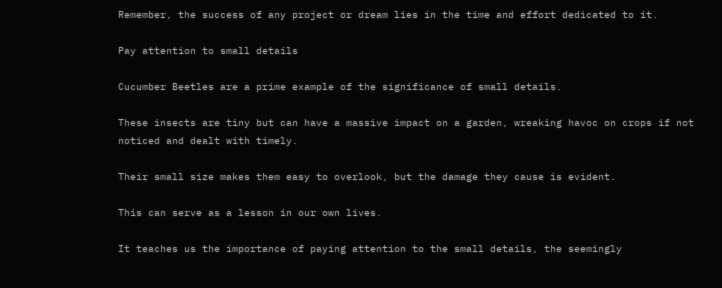Remember, the success of any project or dream lies in the time and effort dedicated to it.

Pay attention to small details

Cucumber Beetles are a prime example of the significance of small details.

These insects are tiny but can have a massive impact on a garden, wreaking havoc on crops if not noticed and dealt with timely.

Their small size makes them easy to overlook, but the damage they cause is evident.

This can serve as a lesson in our own lives.

It teaches us the importance of paying attention to the small details, the seemingly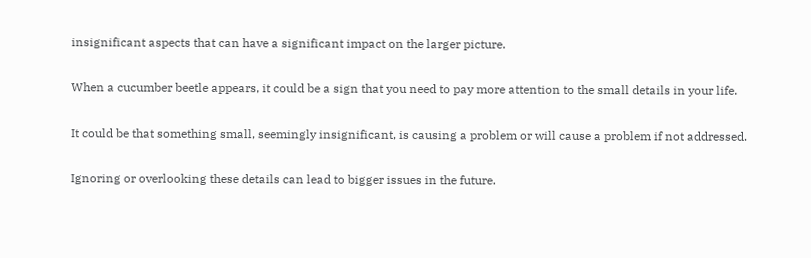insignificant aspects that can have a significant impact on the larger picture.

When a cucumber beetle appears, it could be a sign that you need to pay more attention to the small details in your life.

It could be that something small, seemingly insignificant, is causing a problem or will cause a problem if not addressed.

Ignoring or overlooking these details can lead to bigger issues in the future.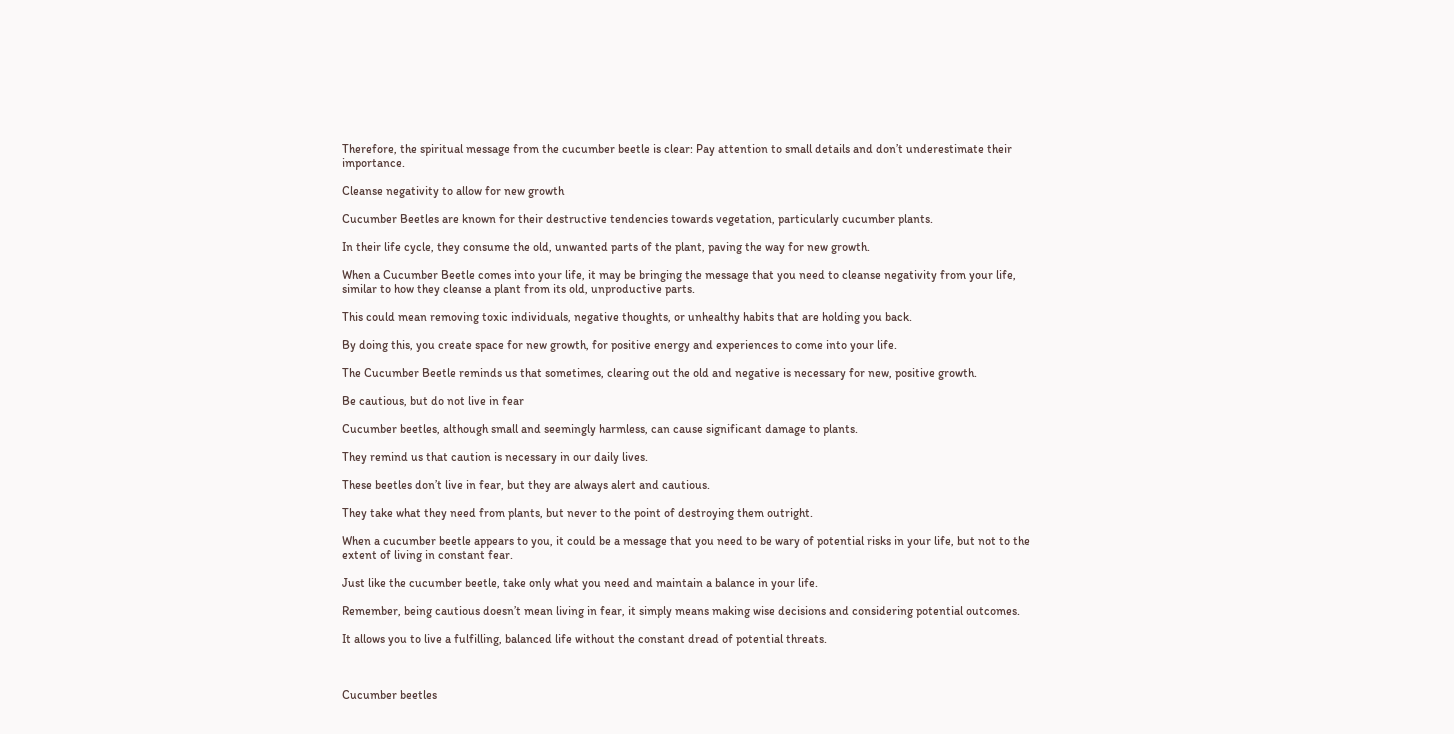Therefore, the spiritual message from the cucumber beetle is clear: Pay attention to small details and don’t underestimate their importance.

Cleanse negativity to allow for new growth

Cucumber Beetles are known for their destructive tendencies towards vegetation, particularly cucumber plants.

In their life cycle, they consume the old, unwanted parts of the plant, paving the way for new growth.

When a Cucumber Beetle comes into your life, it may be bringing the message that you need to cleanse negativity from your life, similar to how they cleanse a plant from its old, unproductive parts.

This could mean removing toxic individuals, negative thoughts, or unhealthy habits that are holding you back.

By doing this, you create space for new growth, for positive energy and experiences to come into your life.

The Cucumber Beetle reminds us that sometimes, clearing out the old and negative is necessary for new, positive growth.

Be cautious, but do not live in fear

Cucumber beetles, although small and seemingly harmless, can cause significant damage to plants.

They remind us that caution is necessary in our daily lives.

These beetles don’t live in fear, but they are always alert and cautious.

They take what they need from plants, but never to the point of destroying them outright.

When a cucumber beetle appears to you, it could be a message that you need to be wary of potential risks in your life, but not to the extent of living in constant fear.

Just like the cucumber beetle, take only what you need and maintain a balance in your life.

Remember, being cautious doesn’t mean living in fear, it simply means making wise decisions and considering potential outcomes.

It allows you to live a fulfilling, balanced life without the constant dread of potential threats.



Cucumber beetles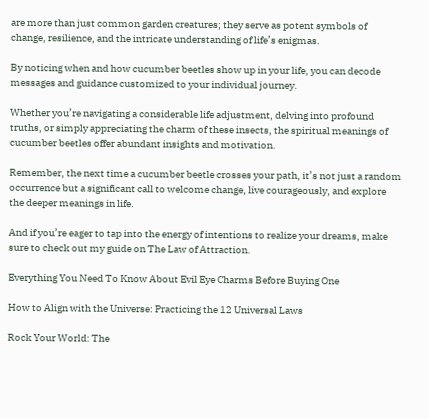are more than just common garden creatures; they serve as potent symbols of change, resilience, and the intricate understanding of life’s enigmas.

By noticing when and how cucumber beetles show up in your life, you can decode messages and guidance customized to your individual journey.

Whether you’re navigating a considerable life adjustment, delving into profound truths, or simply appreciating the charm of these insects, the spiritual meanings of cucumber beetles offer abundant insights and motivation.

Remember, the next time a cucumber beetle crosses your path, it’s not just a random occurrence but a significant call to welcome change, live courageously, and explore the deeper meanings in life.

And if you’re eager to tap into the energy of intentions to realize your dreams, make sure to check out my guide on The Law of Attraction.

Everything You Need To Know About Evil Eye Charms Before Buying One

How to Align with the Universe: Practicing the 12 Universal Laws

Rock Your World: The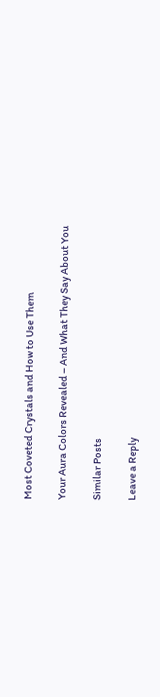Most Coveted Crystals and How to Use Them

Your Aura Colors Revealed – And What They Say About You

Similar Posts

Leave a Reply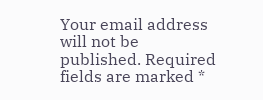Your email address will not be published. Required fields are marked *